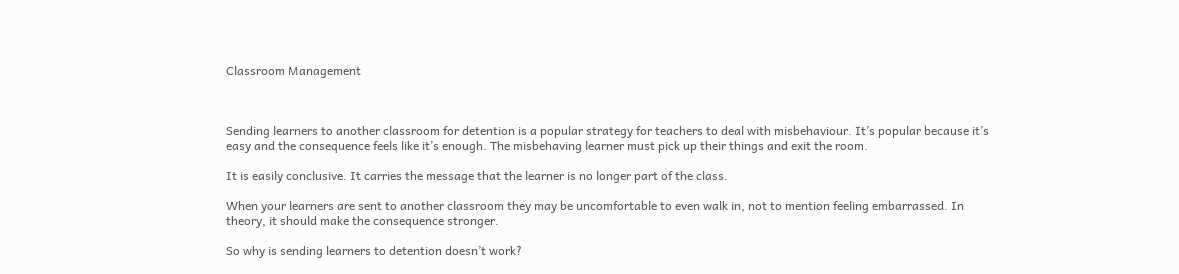Classroom Management



Sending learners to another classroom for detention is a popular strategy for teachers to deal with misbehaviour. It’s popular because it’s easy and the consequence feels like it’s enough. The misbehaving learner must pick up their things and exit the room.

It is easily conclusive. It carries the message that the learner is no longer part of the class.

When your learners are sent to another classroom they may be uncomfortable to even walk in, not to mention feeling embarrassed. In theory, it should make the consequence stronger.

So why is sending learners to detention doesn’t work?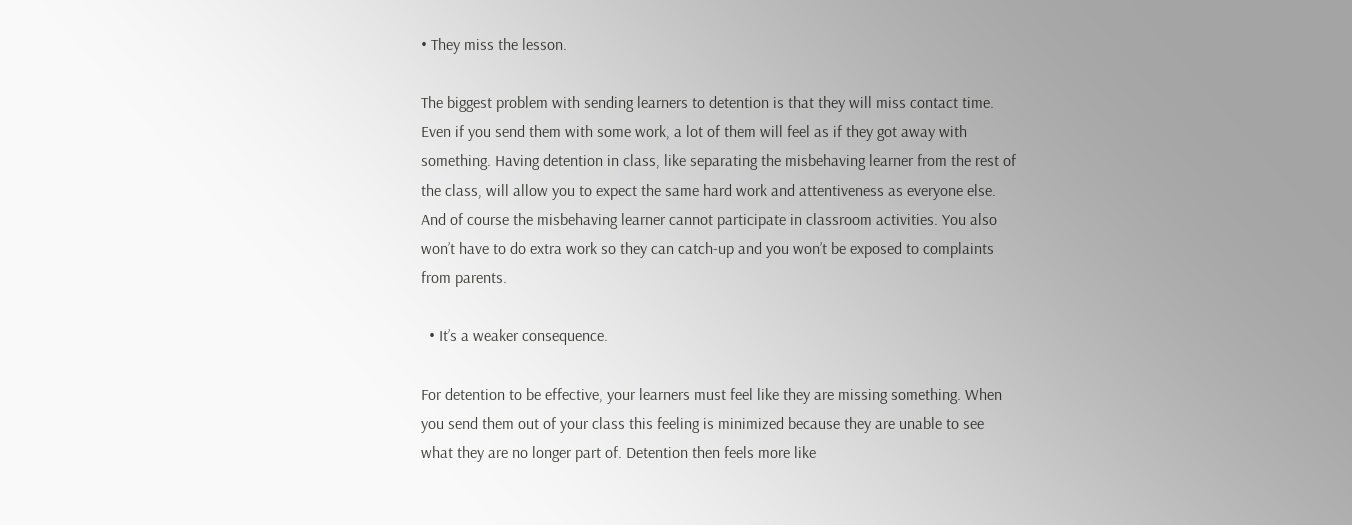• They miss the lesson.

The biggest problem with sending learners to detention is that they will miss contact time. Even if you send them with some work, a lot of them will feel as if they got away with something. Having detention in class, like separating the misbehaving learner from the rest of the class, will allow you to expect the same hard work and attentiveness as everyone else. And of course the misbehaving learner cannot participate in classroom activities. You also won’t have to do extra work so they can catch-up and you won’t be exposed to complaints from parents.

  • It’s a weaker consequence.

For detention to be effective, your learners must feel like they are missing something. When you send them out of your class this feeling is minimized because they are unable to see what they are no longer part of. Detention then feels more like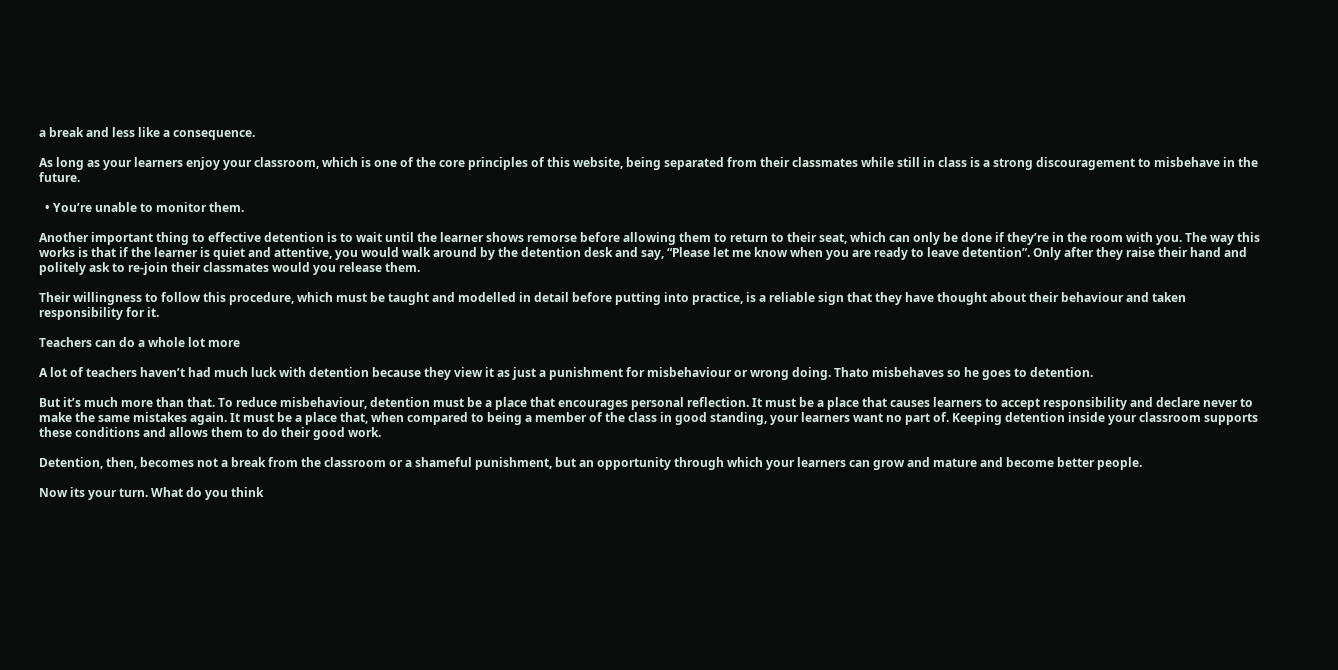a break and less like a consequence.

As long as your learners enjoy your classroom, which is one of the core principles of this website, being separated from their classmates while still in class is a strong discouragement to misbehave in the future.

  • You’re unable to monitor them.

Another important thing to effective detention is to wait until the learner shows remorse before allowing them to return to their seat, which can only be done if they’re in the room with you. The way this works is that if the learner is quiet and attentive, you would walk around by the detention desk and say, “Please let me know when you are ready to leave detention”. Only after they raise their hand and politely ask to re-join their classmates would you release them.

Their willingness to follow this procedure, which must be taught and modelled in detail before putting into practice, is a reliable sign that they have thought about their behaviour and taken responsibility for it.

Teachers can do a whole lot more

A lot of teachers haven’t had much luck with detention because they view it as just a punishment for misbehaviour or wrong doing. Thato misbehaves so he goes to detention.

But it’s much more than that. To reduce misbehaviour, detention must be a place that encourages personal reflection. It must be a place that causes learners to accept responsibility and declare never to make the same mistakes again. It must be a place that, when compared to being a member of the class in good standing, your learners want no part of. Keeping detention inside your classroom supports these conditions and allows them to do their good work.

Detention, then, becomes not a break from the classroom or a shameful punishment, but an opportunity through which your learners can grow and mature and become better people.

Now its your turn. What do you think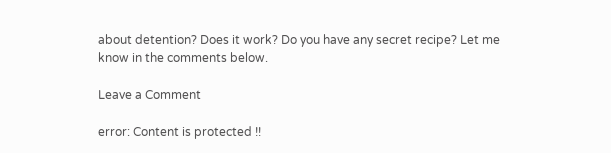about detention? Does it work? Do you have any secret recipe? Let me know in the comments below.

Leave a Comment

error: Content is protected !!